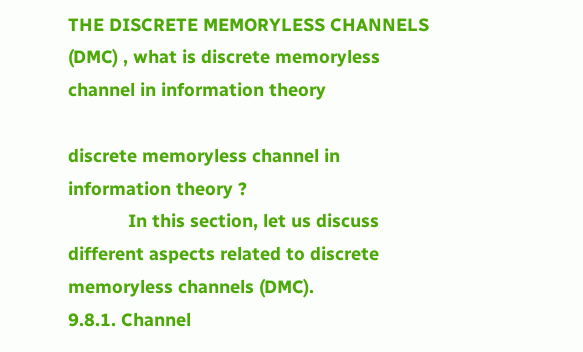THE DISCRETE MEMORYLESS CHANNELS (DMC) , what is discrete memoryless channel in information theory

discrete memoryless channel in information theory ?
            In this section, let us discuss different aspects related to discrete memoryless channels (DMC).
9.8.1. Channel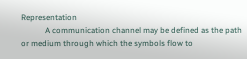Representation
            A communication channel may be defined as the path or medium through which the symbols flow to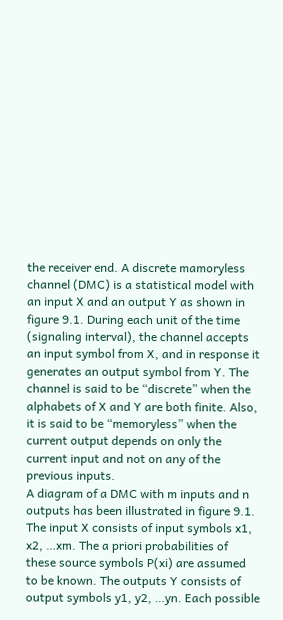the receiver end. A discrete mamoryless channel (DMC) is a statistical model with an input X and an output Y as shown in figure 9.1. During each unit of the time (signaling interval), the channel accepts an input symbol from X, and in response it generates an output symbol from Y. The channel is said to be “discrete” when the alphabets of X and Y are both finite. Also, it is said to be “memoryless” when the current output depends on only the current input and not on any of the previous inputs.
A diagram of a DMC with m inputs and n outputs has been illustrated in figure 9.1. The input X consists of input symbols x1, x2, …xm. The a priori probabilities of these source symbols P(xi) are assumed to be known. The outputs Y consists of output symbols y1, y2, …yn. Each possible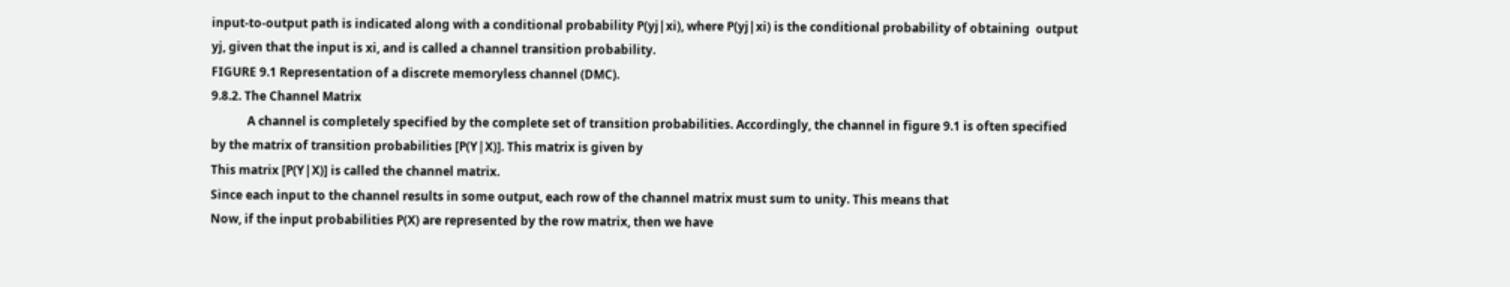input-to-output path is indicated along with a conditional probability P(yj|xi), where P(yj|xi) is the conditional probability of obtaining  output yj, given that the input is xi, and is called a channel transition probability.
FIGURE 9.1 Representation of a discrete memoryless channel (DMC).
9.8.2. The Channel Matrix
            A channel is completely specified by the complete set of transition probabilities. Accordingly, the channel in figure 9.1 is often specified by the matrix of transition probabilities [P(Y|X)]. This matrix is given by
This matrix [P(Y|X)] is called the channel matrix.
Since each input to the channel results in some output, each row of the channel matrix must sum to unity. This means that
Now, if the input probabilities P(X) are represented by the row matrix, then we have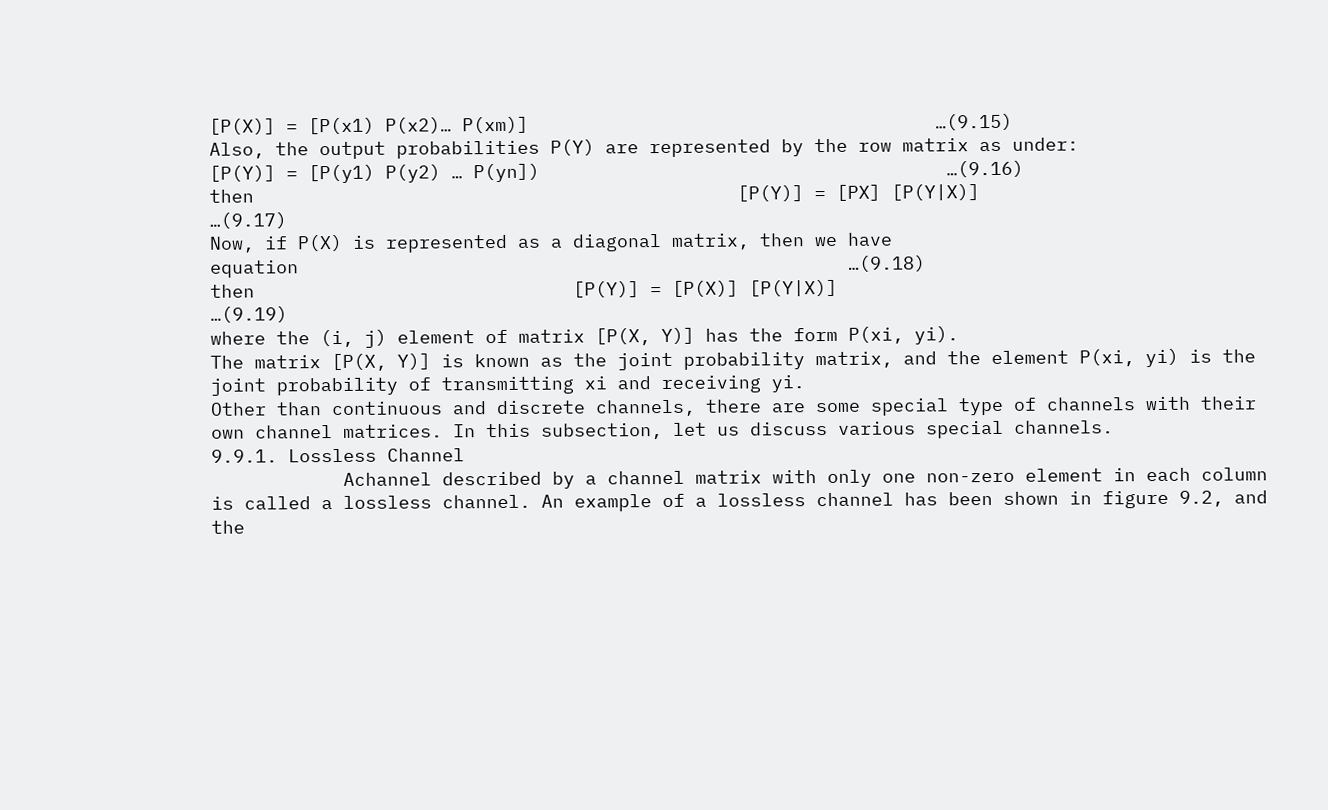[P(X)] = [P(x1) P(x2)… P(xm)]                                     …(9.15)
Also, the output probabilities P(Y) are represented by the row matrix as under:
[P(Y)] = [P(y1) P(y2) … P(yn])                                     …(9.16)
then                                            [P(Y)] = [PX] [P(Y|X)]                                   …(9.17)
Now, if P(X) is represented as a diagonal matrix, then we have
equation                                                  …(9.18)
then                             [P(Y)] = [P(X)] [P(Y|X)]                                               …(9.19)
where the (i, j) element of matrix [P(X, Y)] has the form P(xi, yi).
The matrix [P(X, Y)] is known as the joint probability matrix, and the element P(xi, yi) is the joint probability of transmitting xi and receiving yi.
Other than continuous and discrete channels, there are some special type of channels with their own channel matrices. In this subsection, let us discuss various special channels.
9.9.1. Lossless Channel
            Achannel described by a channel matrix with only one non-zero element in each column is called a lossless channel. An example of a lossless channel has been shown in figure 9.2, and the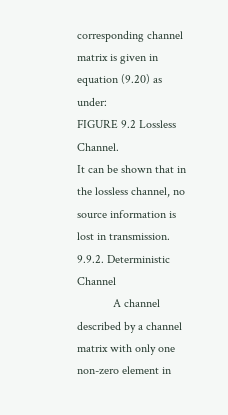corresponding channel matrix is given in equation (9.20) as under:
FIGURE 9.2 Lossless Channel.
It can be shown that in the lossless channel, no source information is lost in transmission.
9.9.2. Deterministic Channel
            A channel described by a channel matrix with only one non-zero element in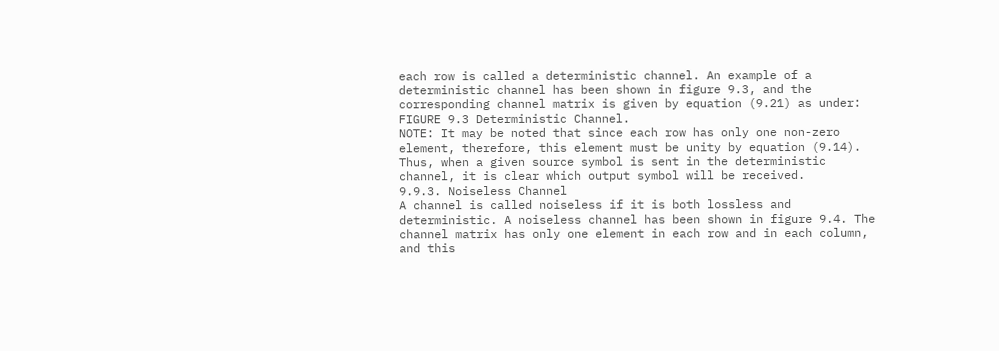each row is called a deterministic channel. An example of a deterministic channel has been shown in figure 9.3, and the corresponding channel matrix is given by equation (9.21) as under:
FIGURE 9.3 Deterministic Channel.
NOTE: It may be noted that since each row has only one non-zero element, therefore, this element must be unity by equation (9.14). Thus, when a given source symbol is sent in the deterministic channel, it is clear which output symbol will be received.
9.9.3. Noiseless Channel
A channel is called noiseless if it is both lossless and deterministic. A noiseless channel has been shown in figure 9.4. The channel matrix has only one element in each row and in each column, and this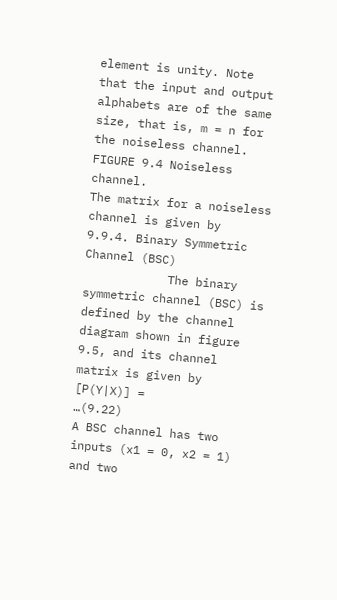element is unity. Note that the input and output alphabets are of the same size, that is, m = n for the noiseless channel.
FIGURE 9.4 Noiseless channel.
The matrix for a noiseless channel is given by
9.9.4. Binary Symmetric Channel (BSC)
            The binary symmetric channel (BSC) is defined by the channel diagram shown in figure 9.5, and its channel matrix is given by
[P(Y|X)] =                         …(9.22)
A BSC channel has two inputs (x1 = 0, x2 = 1) and two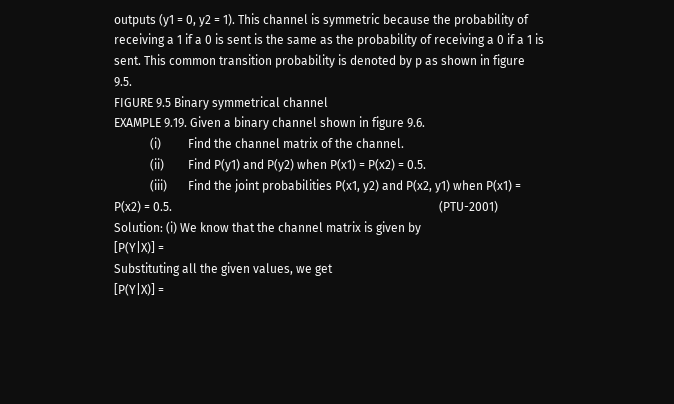outputs (y1 = 0, y2 = 1). This channel is symmetric because the probability of receiving a 1 if a 0 is sent is the same as the probability of receiving a 0 if a 1 is sent. This common transition probability is denoted by p as shown in figure 9.5.
FIGURE 9.5 Binary symmetrical channel
EXAMPLE 9.19. Given a binary channel shown in figure 9.6.
            (i)         Find the channel matrix of the channel.
            (ii)        Find P(y1) and P(y2) when P(x1) = P(x2) = 0.5.
            (iii)       Find the joint probabilities P(x1, y2) and P(x2, y1) when P(x1) = P(x2) = 0.5.                                                                                         (PTU-2001)
Solution: (i) We know that the channel matrix is given by
[P(Y|X)] =
Substituting all the given values, we get
[P(Y|X)] =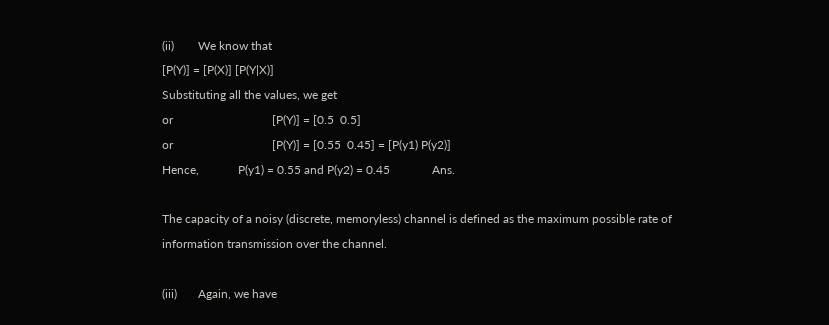(ii)        We know that
[P(Y)] = [P(X)] [P(Y|X)]
Substituting all the values, we get
or                                 [P(Y)] = [0.5  0.5]
or                                 [P(Y)] = [0.55  0.45] = [P(y1) P(y2)]
Hence,             P(y1) = 0.55 and P(y2) = 0.45              Ans.

The capacity of a noisy (discrete, memoryless) channel is defined as the maximum possible rate of information transmission over the channel.

(iii)       Again, we have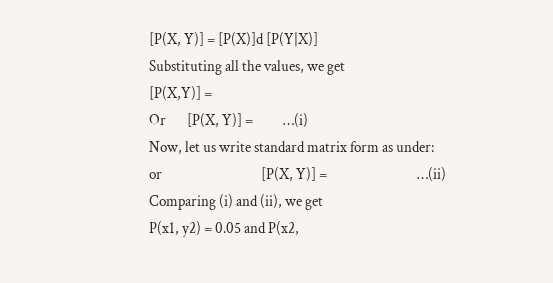[P(X, Y)] = [P(X)]d [P(Y|X)]
Substituting all the values, we get
[P(X,Y)] =
Or       [P(X, Y)] =          …(i)
Now, let us write standard matrix form as under:
or                                 [P(X, Y)] =                              …(ii)
Comparing (i) and (ii), we get
P(x1, y2) = 0.05 and P(x2,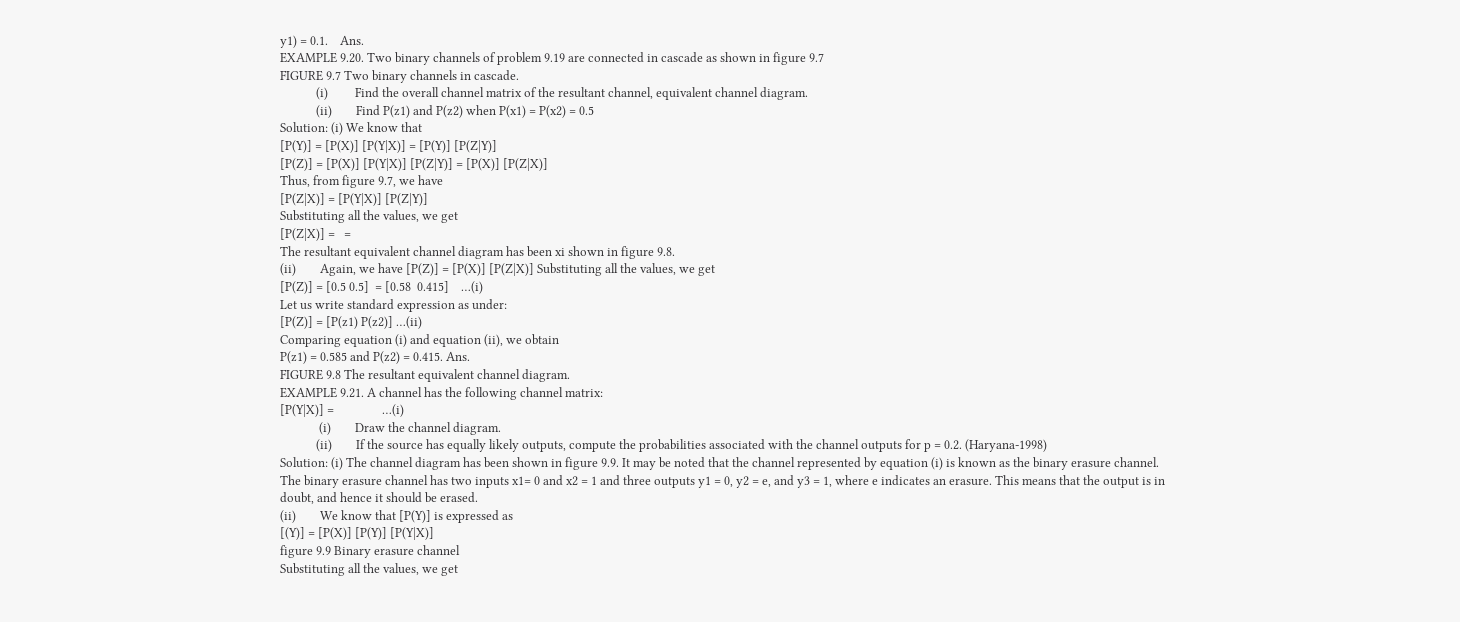y1) = 0.1.    Ans.
EXAMPLE 9.20. Two binary channels of problem 9.19 are connected in cascade as shown in figure 9.7
FIGURE 9.7 Two binary channels in cascade.
            (i)         Find the overall channel matrix of the resultant channel, equivalent channel diagram.
            (ii)        Find P(z1) and P(z2) when P(x1) = P(x2) = 0.5
Solution: (i) We know that
[P(Y)] = [P(X)] [P(Y|X)] = [P(Y)] [P(Z|Y)]
[P(Z)] = [P(X)] [P(Y|X)] [P(Z|Y)] = [P(X)] [P(Z|X)]
Thus, from figure 9.7, we have
[P(Z|X)] = [P(Y|X)] [P(Z|Y)]
Substituting all the values, we get
[P(Z|X)] =   =
The resultant equivalent channel diagram has been xi shown in figure 9.8.
(ii)        Again, we have [P(Z)] = [P(X)] [P(Z|X)] Substituting all the values, we get
[P(Z)] = [0.5 0.5]  = [0.58  0.415]    …(i)
Let us write standard expression as under:
[P(Z)] = [P(z1) P(z2)] …(ii)
Comparing equation (i) and equation (ii), we obtain
P(z1) = 0.585 and P(z2) = 0.415. Ans.
FIGURE 9.8 The resultant equivalent channel diagram.
EXAMPLE 9.21. A channel has the following channel matrix:
[P(Y|X)] =                …(i)
             (i)        Draw the channel diagram.
            (ii)        If the source has equally likely outputs, compute the probabilities associated with the channel outputs for p = 0.2. (Haryana-1998)
Solution: (i) The channel diagram has been shown in figure 9.9. It may be noted that the channel represented by equation (i) is known as the binary erasure channel.
The binary erasure channel has two inputs x1= 0 and x2 = 1 and three outputs y1 = 0, y2 = e, and y3 = 1, where e indicates an erasure. This means that the output is in doubt, and hence it should be erased.
(ii)        We know that [P(Y)] is expressed as
[(Y)] = [P(X)] [P(Y)] [P(Y|X)]
figure 9.9 Binary erasure channel
Substituting all the values, we get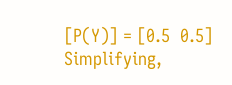[P(Y)] = [0.5  0.5]
Simplifying,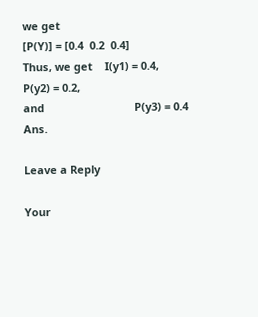we get
[P(Y)] = [0.4  0.2  0.4]
Thus, we get    I(y1) = 0.4,
P(y2) = 0.2,
and                              P(y3) = 0.4                   Ans.

Leave a Reply

Your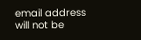email address will not be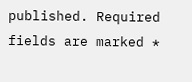published. Required fields are marked *